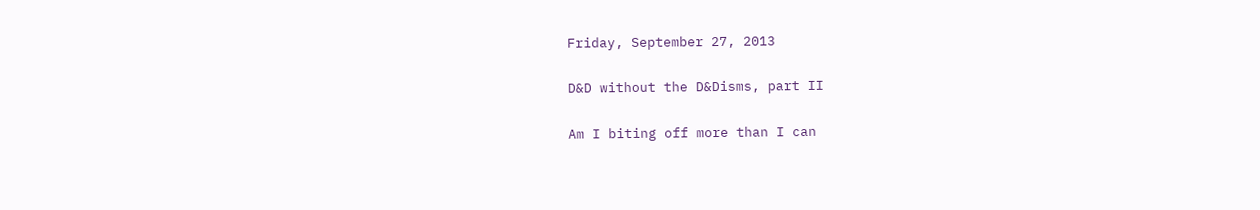Friday, September 27, 2013

D&D without the D&Disms, part II

Am I biting off more than I can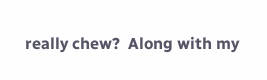really chew?  Along with my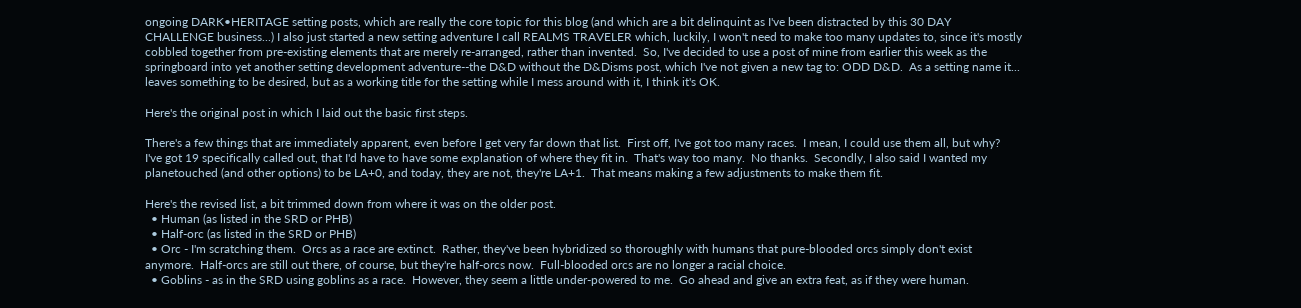ongoing DARK•HERITAGE setting posts, which are really the core topic for this blog (and which are a bit delinquint as I've been distracted by this 30 DAY CHALLENGE business...) I also just started a new setting adventure I call REALMS TRAVELER which, luckily, I won't need to make too many updates to, since it's mostly cobbled together from pre-existing elements that are merely re-arranged, rather than invented.  So, I've decided to use a post of mine from earlier this week as the springboard into yet another setting development adventure--the D&D without the D&Disms post, which I've not given a new tag to: ODD D&D.  As a setting name it... leaves something to be desired, but as a working title for the setting while I mess around with it, I think it's OK.

Here's the original post in which I laid out the basic first steps.

There's a few things that are immediately apparent, even before I get very far down that list.  First off, I've got too many races.  I mean, I could use them all, but why?  I've got 19 specifically called out, that I'd have to have some explanation of where they fit in.  That's way too many.  No thanks.  Secondly, I also said I wanted my planetouched (and other options) to be LA+0, and today, they are not, they're LA+1.  That means making a few adjustments to make them fit.

Here's the revised list, a bit trimmed down from where it was on the older post.
  • Human (as listed in the SRD or PHB)
  • Half-orc (as listed in the SRD or PHB)
  • Orc - I'm scratching them.  Orcs as a race are extinct.  Rather, they've been hybridized so thoroughly with humans that pure-blooded orcs simply don't exist anymore.  Half-orcs are still out there, of course, but they're half-orcs now.  Full-blooded orcs are no longer a racial choice.
  • Goblins - as in the SRD using goblins as a race.  However, they seem a little under-powered to me.  Go ahead and give an extra feat, as if they were human.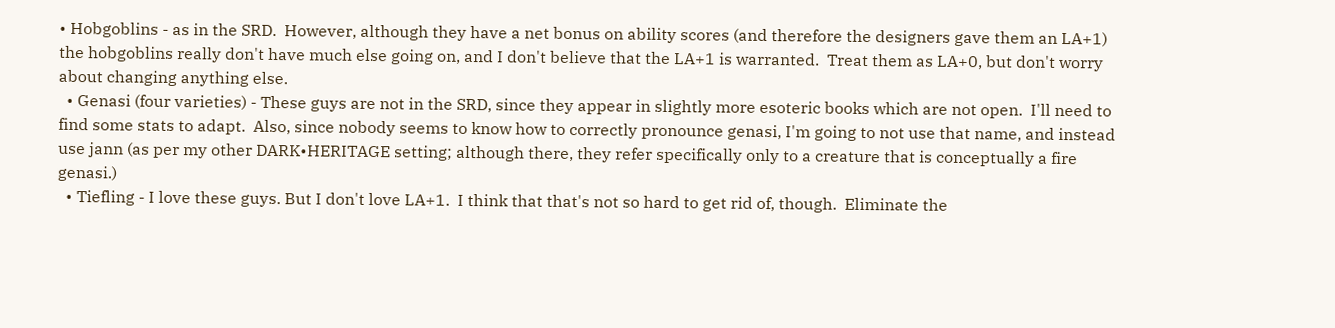• Hobgoblins - as in the SRD.  However, although they have a net bonus on ability scores (and therefore the designers gave them an LA+1) the hobgoblins really don't have much else going on, and I don't believe that the LA+1 is warranted.  Treat them as LA+0, but don't worry about changing anything else.
  • Genasi (four varieties) - These guys are not in the SRD, since they appear in slightly more esoteric books which are not open.  I'll need to find some stats to adapt.  Also, since nobody seems to know how to correctly pronounce genasi, I'm going to not use that name, and instead use jann (as per my other DARK•HERITAGE setting; although there, they refer specifically only to a creature that is conceptually a fire genasi.)
  • Tiefling - I love these guys. But I don't love LA+1.  I think that that's not so hard to get rid of, though.  Eliminate the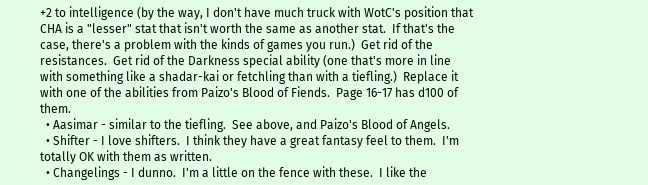+2 to intelligence (by the way, I don't have much truck with WotC's position that CHA is a "lesser" stat that isn't worth the same as another stat.  If that's the case, there's a problem with the kinds of games you run.)  Get rid of the resistances.  Get rid of the Darkness special ability (one that's more in line with something like a shadar-kai or fetchling than with a tiefling.)  Replace it with one of the abilities from Paizo's Blood of Fiends.  Page 16-17 has d100 of them.
  • Aasimar - similar to the tiefling.  See above, and Paizo's Blood of Angels.
  • Shifter - I love shifters.  I think they have a great fantasy feel to them.  I'm totally OK with them as written.
  • Changelings - I dunno.  I'm a little on the fence with these.  I like the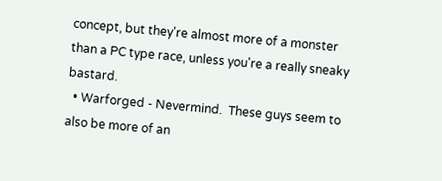concept, but they're almost more of a monster than a PC type race, unless you're a really sneaky bastard.
  • Warforged - Nevermind.  These guys seem to also be more of an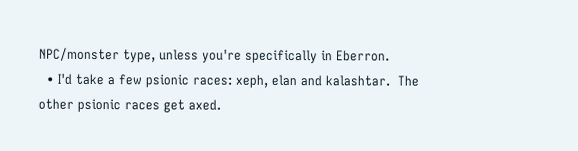NPC/monster type, unless you're specifically in Eberron.
  • I'd take a few psionic races: xeph, elan and kalashtar.  The other psionic races get axed.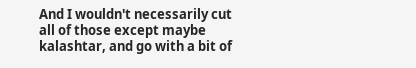And I wouldn't necessarily cut all of those except maybe kalashtar, and go with a bit of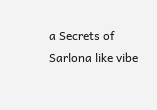a Secrets of Sarlona like vibe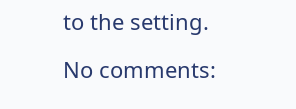to the setting.

No comments: